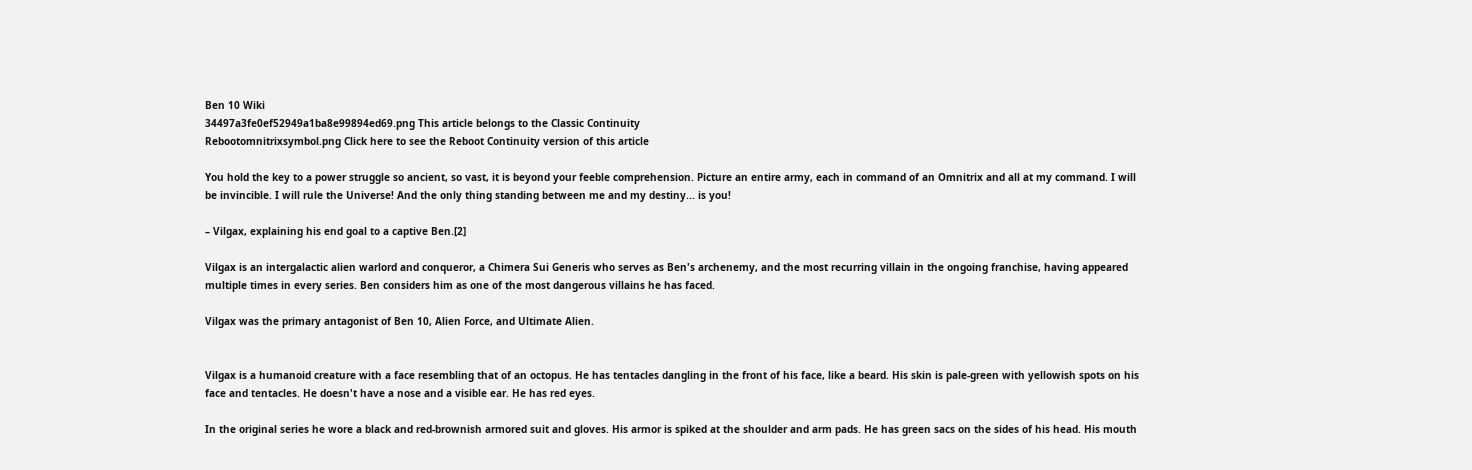Ben 10 Wiki
34497a3fe0ef52949a1ba8e99894ed69.png This article belongs to the Classic Continuity
Rebootomnitrixsymbol.png Click here to see the Reboot Continuity version of this article

You hold the key to a power struggle so ancient, so vast, it is beyond your feeble comprehension. Picture an entire army, each in command of an Omnitrix and all at my command. I will be invincible. I will rule the Universe! And the only thing standing between me and my destiny... is you!

– Vilgax, explaining his end goal to a captive Ben.[2]

Vilgax is an intergalactic alien warlord and conqueror, a Chimera Sui Generis who serves as Ben's archenemy, and the most recurring villain in the ongoing franchise, having appeared multiple times in every series. Ben considers him as one of the most dangerous villains he has faced.

Vilgax was the primary antagonist of Ben 10, Alien Force, and Ultimate Alien.


Vilgax is a humanoid creature with a face resembling that of an octopus. He has tentacles dangling in the front of his face, like a beard. His skin is pale-green with yellowish spots on his face and tentacles. He doesn't have a nose and a visible ear. He has red eyes.

In the original series he wore a black and red-brownish armored suit and gloves. His armor is spiked at the shoulder and arm pads. He has green sacs on the sides of his head. His mouth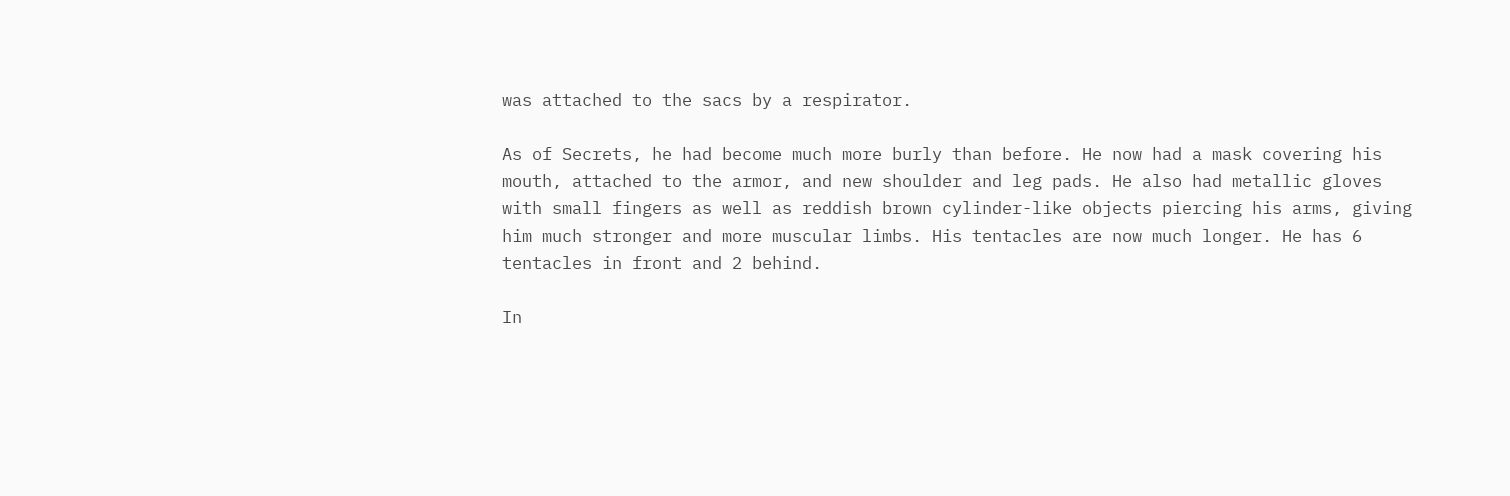was attached to the sacs by a respirator.

As of Secrets, he had become much more burly than before. He now had a mask covering his mouth, attached to the armor, and new shoulder and leg pads. He also had metallic gloves with small fingers as well as reddish brown cylinder-like objects piercing his arms, giving him much stronger and more muscular limbs. His tentacles are now much longer. He has 6 tentacles in front and 2 behind.

In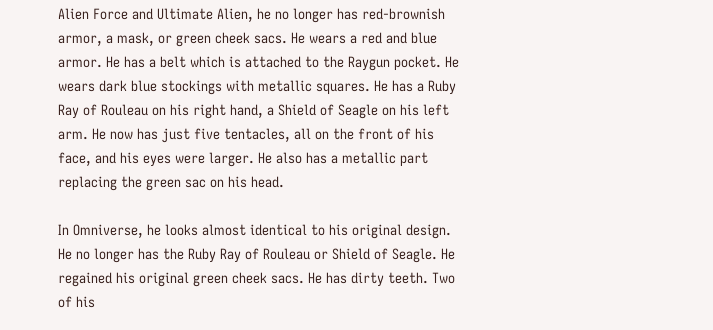Alien Force and Ultimate Alien, he no longer has red-brownish armor, a mask, or green cheek sacs. He wears a red and blue armor. He has a belt which is attached to the Raygun pocket. He wears dark blue stockings with metallic squares. He has a Ruby Ray of Rouleau on his right hand, a Shield of Seagle on his left arm. He now has just five tentacles, all on the front of his face, and his eyes were larger. He also has a metallic part replacing the green sac on his head.

In Omniverse, he looks almost identical to his original design. He no longer has the Ruby Ray of Rouleau or Shield of Seagle. He regained his original green cheek sacs. He has dirty teeth. Two of his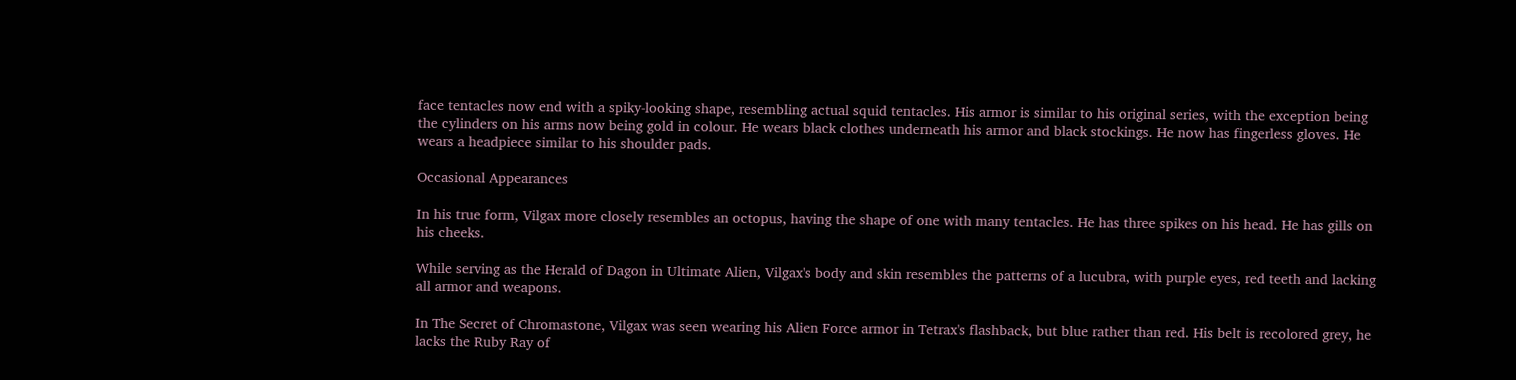face tentacles now end with a spiky-looking shape, resembling actual squid tentacles. His armor is similar to his original series, with the exception being the cylinders on his arms now being gold in colour. He wears black clothes underneath his armor and black stockings. He now has fingerless gloves. He wears a headpiece similar to his shoulder pads.

Occasional Appearances

In his true form, Vilgax more closely resembles an octopus, having the shape of one with many tentacles. He has three spikes on his head. He has gills on his cheeks.

While serving as the Herald of Dagon in Ultimate Alien, Vilgax's body and skin resembles the patterns of a lucubra, with purple eyes, red teeth and lacking all armor and weapons.

In The Secret of Chromastone, Vilgax was seen wearing his Alien Force armor in Tetrax's flashback, but blue rather than red. His belt is recolored grey, he lacks the Ruby Ray of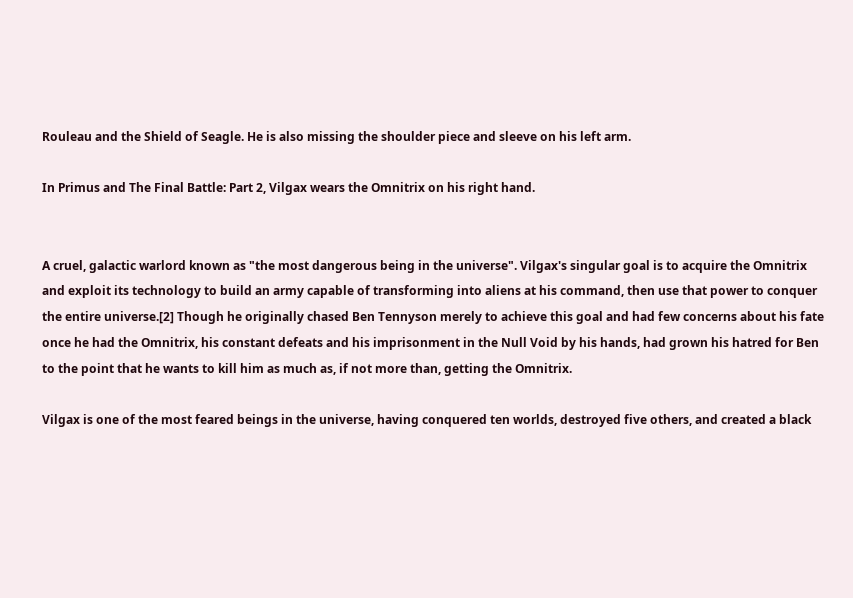Rouleau and the Shield of Seagle. He is also missing the shoulder piece and sleeve on his left arm.

In Primus and The Final Battle: Part 2, Vilgax wears the Omnitrix on his right hand.


A cruel, galactic warlord known as "the most dangerous being in the universe". Vilgax's singular goal is to acquire the Omnitrix and exploit its technology to build an army capable of transforming into aliens at his command, then use that power to conquer the entire universe.[2] Though he originally chased Ben Tennyson merely to achieve this goal and had few concerns about his fate once he had the Omnitrix, his constant defeats and his imprisonment in the Null Void by his hands, had grown his hatred for Ben to the point that he wants to kill him as much as, if not more than, getting the Omnitrix.

Vilgax is one of the most feared beings in the universe, having conquered ten worlds, destroyed five others, and created a black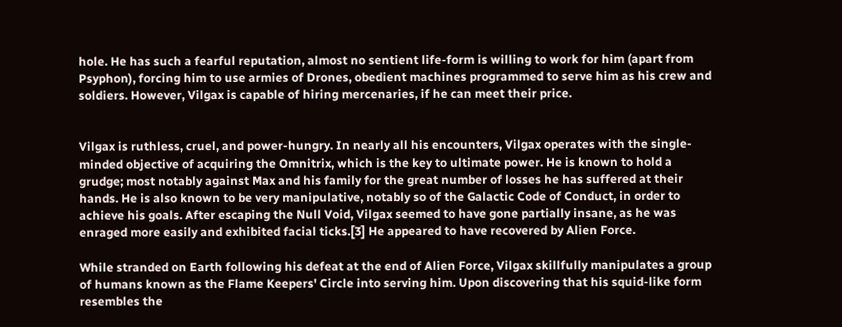hole. He has such a fearful reputation, almost no sentient life-form is willing to work for him (apart from Psyphon), forcing him to use armies of Drones, obedient machines programmed to serve him as his crew and soldiers. However, Vilgax is capable of hiring mercenaries, if he can meet their price.


Vilgax is ruthless, cruel, and power-hungry. In nearly all his encounters, Vilgax operates with the single-minded objective of acquiring the Omnitrix, which is the key to ultimate power. He is known to hold a grudge; most notably against Max and his family for the great number of losses he has suffered at their hands. He is also known to be very manipulative, notably so of the Galactic Code of Conduct, in order to achieve his goals. After escaping the Null Void, Vilgax seemed to have gone partially insane, as he was enraged more easily and exhibited facial ticks.[3] He appeared to have recovered by Alien Force.

While stranded on Earth following his defeat at the end of Alien Force, Vilgax skillfully manipulates a group of humans known as the Flame Keepers' Circle into serving him. Upon discovering that his squid-like form resembles the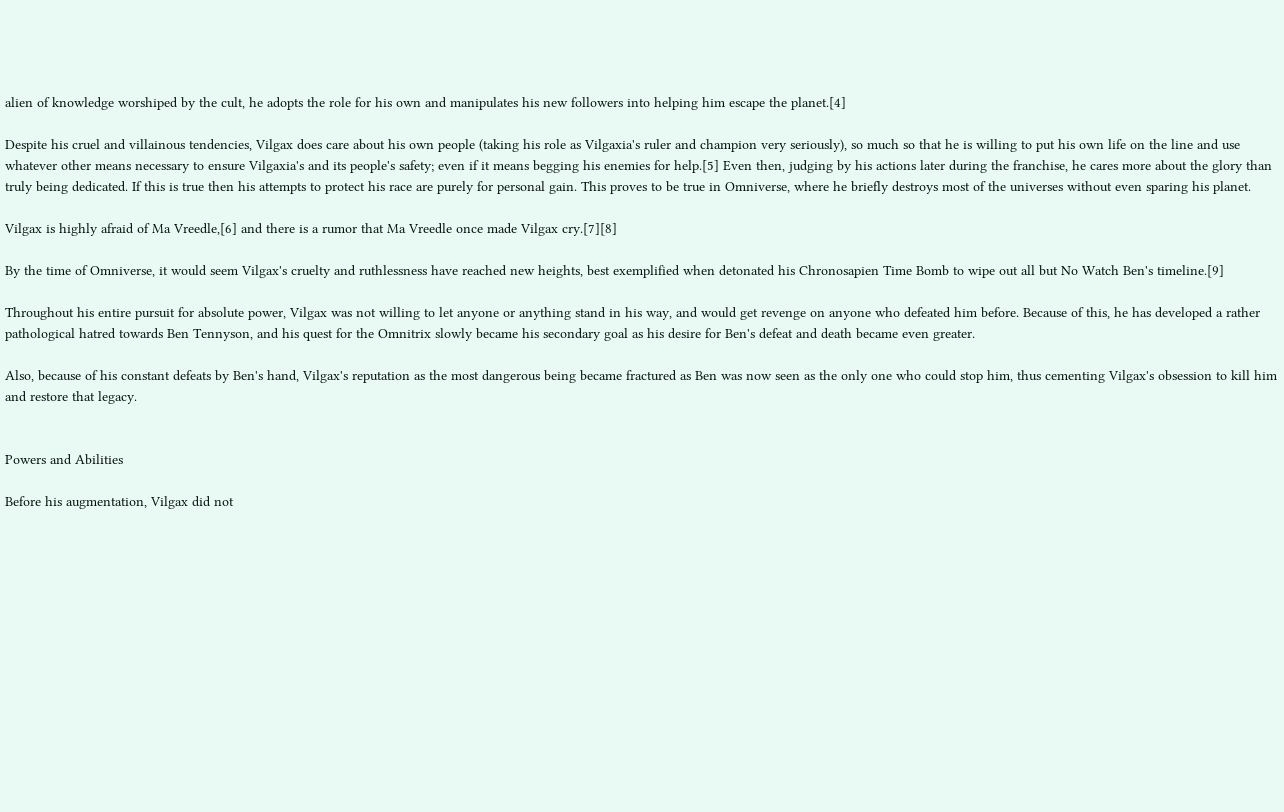alien of knowledge worshiped by the cult, he adopts the role for his own and manipulates his new followers into helping him escape the planet.[4]

Despite his cruel and villainous tendencies, Vilgax does care about his own people (taking his role as Vilgaxia's ruler and champion very seriously), so much so that he is willing to put his own life on the line and use whatever other means necessary to ensure Vilgaxia's and its people's safety; even if it means begging his enemies for help.[5] Even then, judging by his actions later during the franchise, he cares more about the glory than truly being dedicated. If this is true then his attempts to protect his race are purely for personal gain. This proves to be true in Omniverse, where he briefly destroys most of the universes without even sparing his planet.

Vilgax is highly afraid of Ma Vreedle,[6] and there is a rumor that Ma Vreedle once made Vilgax cry.[7][8]

By the time of Omniverse, it would seem Vilgax's cruelty and ruthlessness have reached new heights, best exemplified when detonated his Chronosapien Time Bomb to wipe out all but No Watch Ben's timeline.[9]

Throughout his entire pursuit for absolute power, Vilgax was not willing to let anyone or anything stand in his way, and would get revenge on anyone who defeated him before. Because of this, he has developed a rather pathological hatred towards Ben Tennyson, and his quest for the Omnitrix slowly became his secondary goal as his desire for Ben's defeat and death became even greater.

Also, because of his constant defeats by Ben's hand, Vilgax's reputation as the most dangerous being became fractured as Ben was now seen as the only one who could stop him, thus cementing Vilgax's obsession to kill him and restore that legacy.


Powers and Abilities

Before his augmentation, Vilgax did not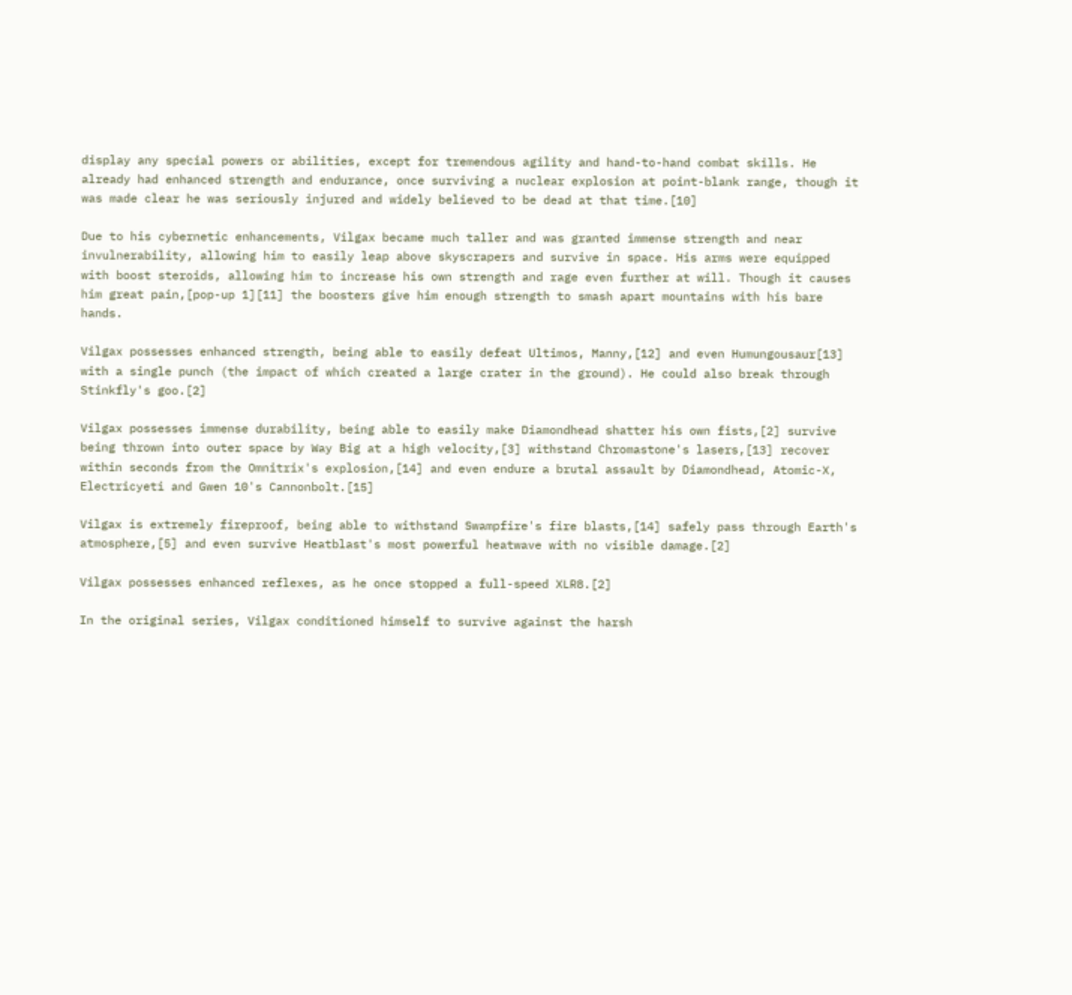display any special powers or abilities, except for tremendous agility and hand-to-hand combat skills. He already had enhanced strength and endurance, once surviving a nuclear explosion at point-blank range, though it was made clear he was seriously injured and widely believed to be dead at that time.[10]

Due to his cybernetic enhancements, Vilgax became much taller and was granted immense strength and near invulnerability, allowing him to easily leap above skyscrapers and survive in space. His arms were equipped with boost steroids, allowing him to increase his own strength and rage even further at will. Though it causes him great pain,[pop-up 1][11] the boosters give him enough strength to smash apart mountains with his bare hands.

Vilgax possesses enhanced strength, being able to easily defeat Ultimos, Manny,[12] and even Humungousaur[13] with a single punch (the impact of which created a large crater in the ground). He could also break through Stinkfly's goo.[2]

Vilgax possesses immense durability, being able to easily make Diamondhead shatter his own fists,[2] survive being thrown into outer space by Way Big at a high velocity,[3] withstand Chromastone's lasers,[13] recover within seconds from the Omnitrix's explosion,[14] and even endure a brutal assault by Diamondhead, Atomic-X, Electricyeti and Gwen 10's Cannonbolt.[15]

Vilgax is extremely fireproof, being able to withstand Swampfire's fire blasts,[14] safely pass through Earth's atmosphere,[5] and even survive Heatblast's most powerful heatwave with no visible damage.[2]

Vilgax possesses enhanced reflexes, as he once stopped a full-speed XLR8.[2]

In the original series, Vilgax conditioned himself to survive against the harsh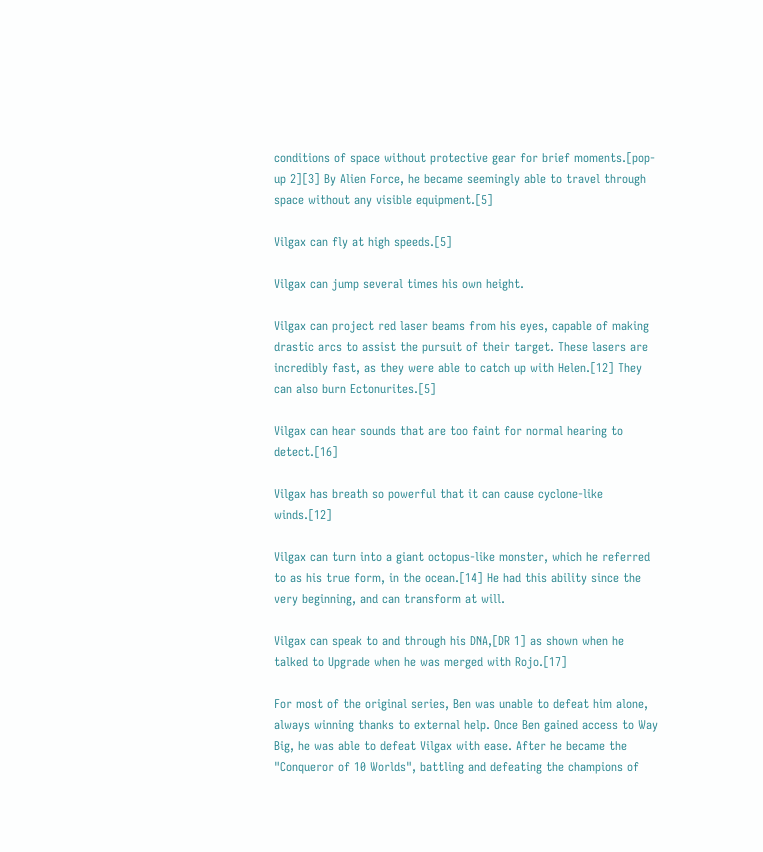conditions of space without protective gear for brief moments.[pop-up 2][3] By Alien Force, he became seemingly able to travel through space without any visible equipment.[5]

Vilgax can fly at high speeds.[5]

Vilgax can jump several times his own height.

Vilgax can project red laser beams from his eyes, capable of making drastic arcs to assist the pursuit of their target. These lasers are incredibly fast, as they were able to catch up with Helen.[12] They can also burn Ectonurites.[5]

Vilgax can hear sounds that are too faint for normal hearing to detect.[16]

Vilgax has breath so powerful that it can cause cyclone-like winds.[12]

Vilgax can turn into a giant octopus-like monster, which he referred to as his true form, in the ocean.[14] He had this ability since the very beginning, and can transform at will.

Vilgax can speak to and through his DNA,[DR 1] as shown when he talked to Upgrade when he was merged with Rojo.[17]

For most of the original series, Ben was unable to defeat him alone, always winning thanks to external help. Once Ben gained access to Way Big, he was able to defeat Vilgax with ease. After he became the "Conqueror of 10 Worlds", battling and defeating the champions of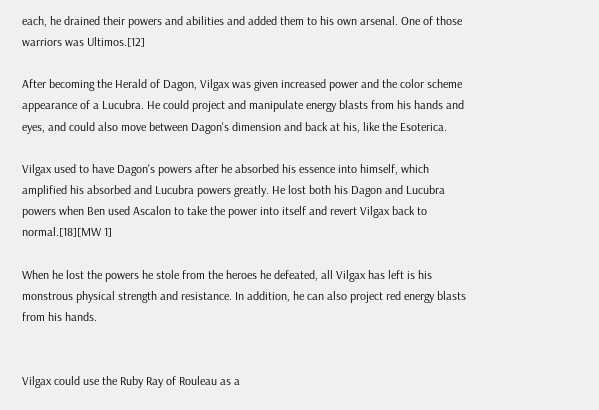each, he drained their powers and abilities and added them to his own arsenal. One of those warriors was Ultimos.[12]

After becoming the Herald of Dagon, Vilgax was given increased power and the color scheme appearance of a Lucubra. He could project and manipulate energy blasts from his hands and eyes, and could also move between Dagon's dimension and back at his, like the Esoterica.

Vilgax used to have Dagon's powers after he absorbed his essence into himself, which amplified his absorbed and Lucubra powers greatly. He lost both his Dagon and Lucubra powers when Ben used Ascalon to take the power into itself and revert Vilgax back to normal.[18][MW 1]

When he lost the powers he stole from the heroes he defeated, all Vilgax has left is his monstrous physical strength and resistance. In addition, he can also project red energy blasts from his hands.


Vilgax could use the Ruby Ray of Rouleau as a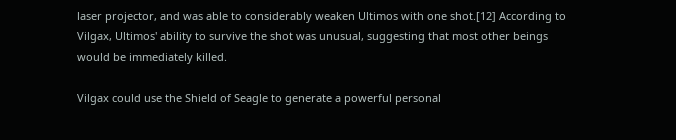laser projector, and was able to considerably weaken Ultimos with one shot.[12] According to Vilgax, Ultimos' ability to survive the shot was unusual, suggesting that most other beings would be immediately killed.

Vilgax could use the Shield of Seagle to generate a powerful personal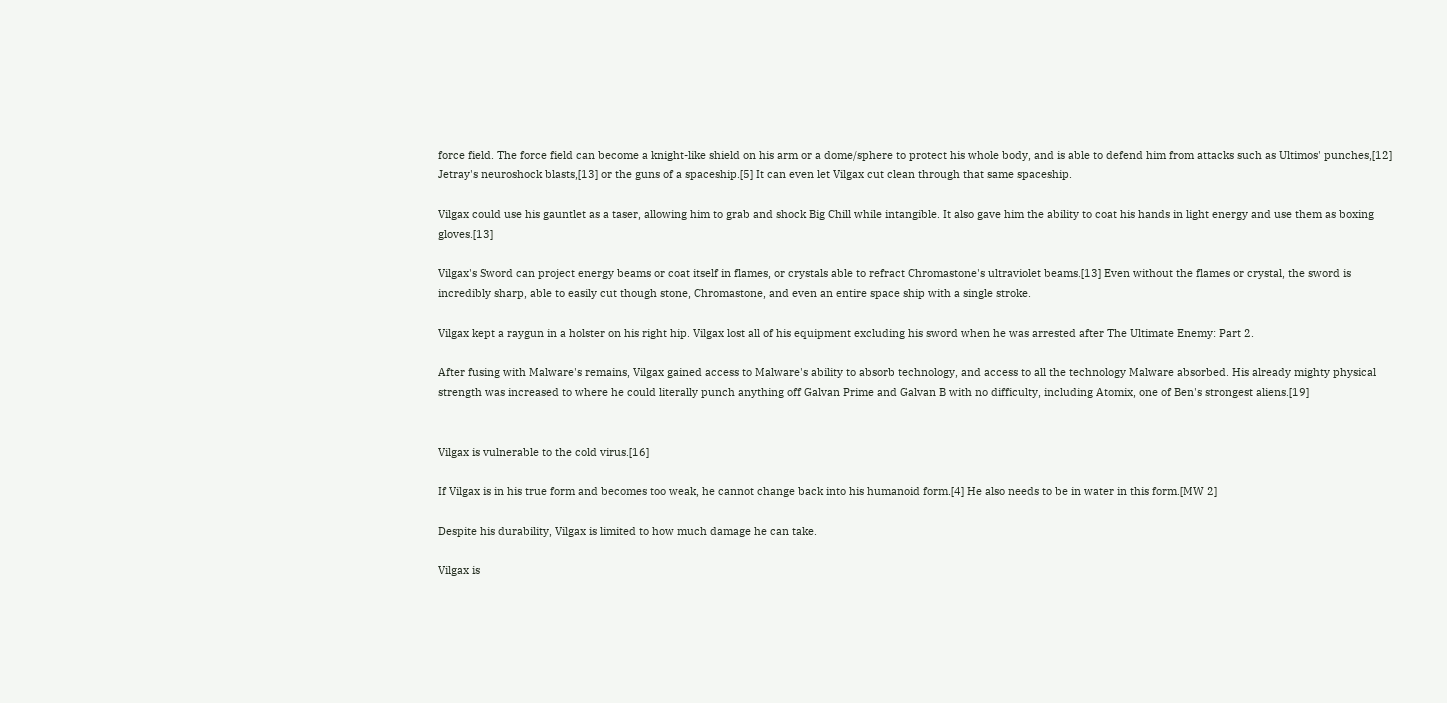force field. The force field can become a knight-like shield on his arm or a dome/sphere to protect his whole body, and is able to defend him from attacks such as Ultimos' punches,[12] Jetray's neuroshock blasts,[13] or the guns of a spaceship.[5] It can even let Vilgax cut clean through that same spaceship.

Vilgax could use his gauntlet as a taser, allowing him to grab and shock Big Chill while intangible. It also gave him the ability to coat his hands in light energy and use them as boxing gloves.[13]

Vilgax's Sword can project energy beams or coat itself in flames, or crystals able to refract Chromastone's ultraviolet beams.[13] Even without the flames or crystal, the sword is incredibly sharp, able to easily cut though stone, Chromastone, and even an entire space ship with a single stroke.

Vilgax kept a raygun in a holster on his right hip. Vilgax lost all of his equipment excluding his sword when he was arrested after The Ultimate Enemy: Part 2.

After fusing with Malware's remains, Vilgax gained access to Malware's ability to absorb technology, and access to all the technology Malware absorbed. His already mighty physical strength was increased to where he could literally punch anything off Galvan Prime and Galvan B with no difficulty, including Atomix, one of Ben's strongest aliens.[19]


Vilgax is vulnerable to the cold virus.[16]

If Vilgax is in his true form and becomes too weak, he cannot change back into his humanoid form.[4] He also needs to be in water in this form.[MW 2]

Despite his durability, Vilgax is limited to how much damage he can take.

Vilgax is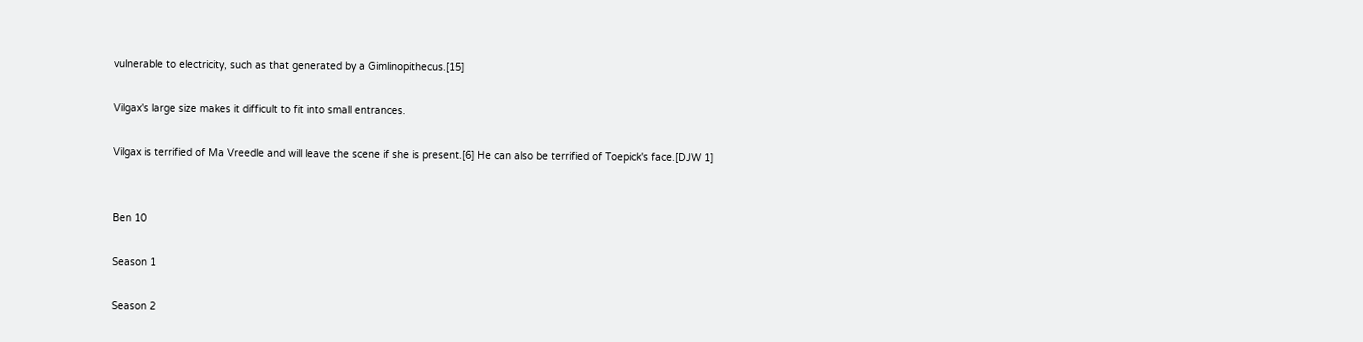vulnerable to electricity, such as that generated by a Gimlinopithecus.[15]

Vilgax's large size makes it difficult to fit into small entrances.

Vilgax is terrified of Ma Vreedle and will leave the scene if she is present.[6] He can also be terrified of Toepick's face.[DJW 1]


Ben 10

Season 1

Season 2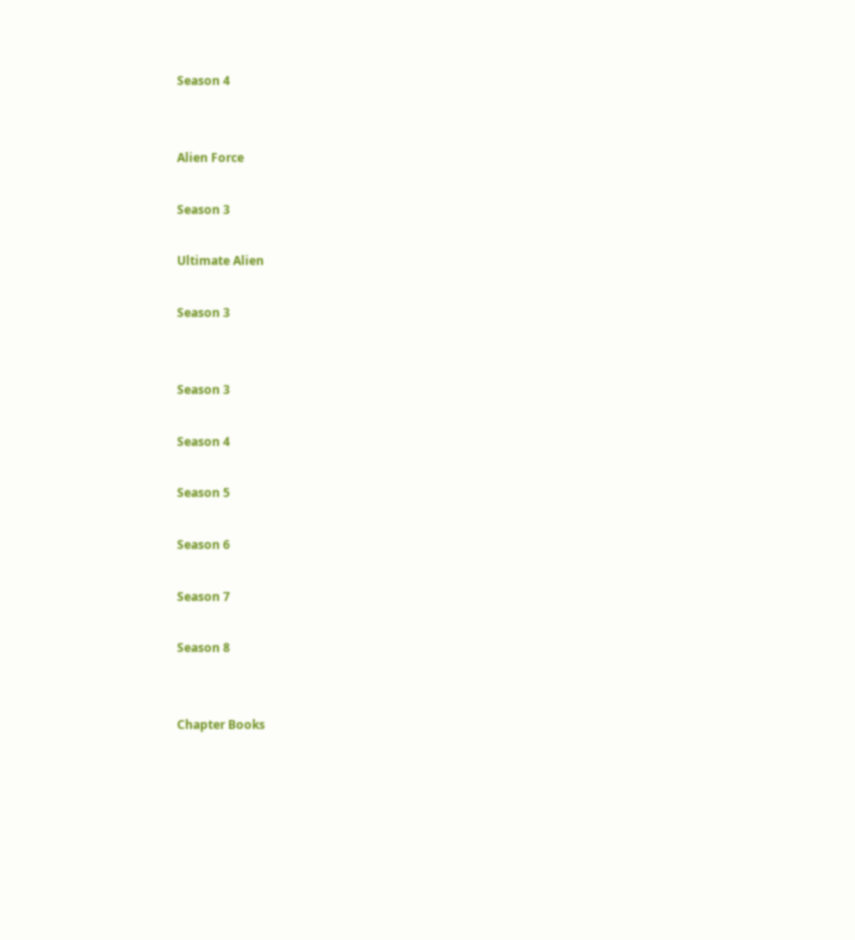Season 4


Alien Force

Season 3

Ultimate Alien

Season 3


Season 3

Season 4

Season 5

Season 6

Season 7

Season 8


Chapter Books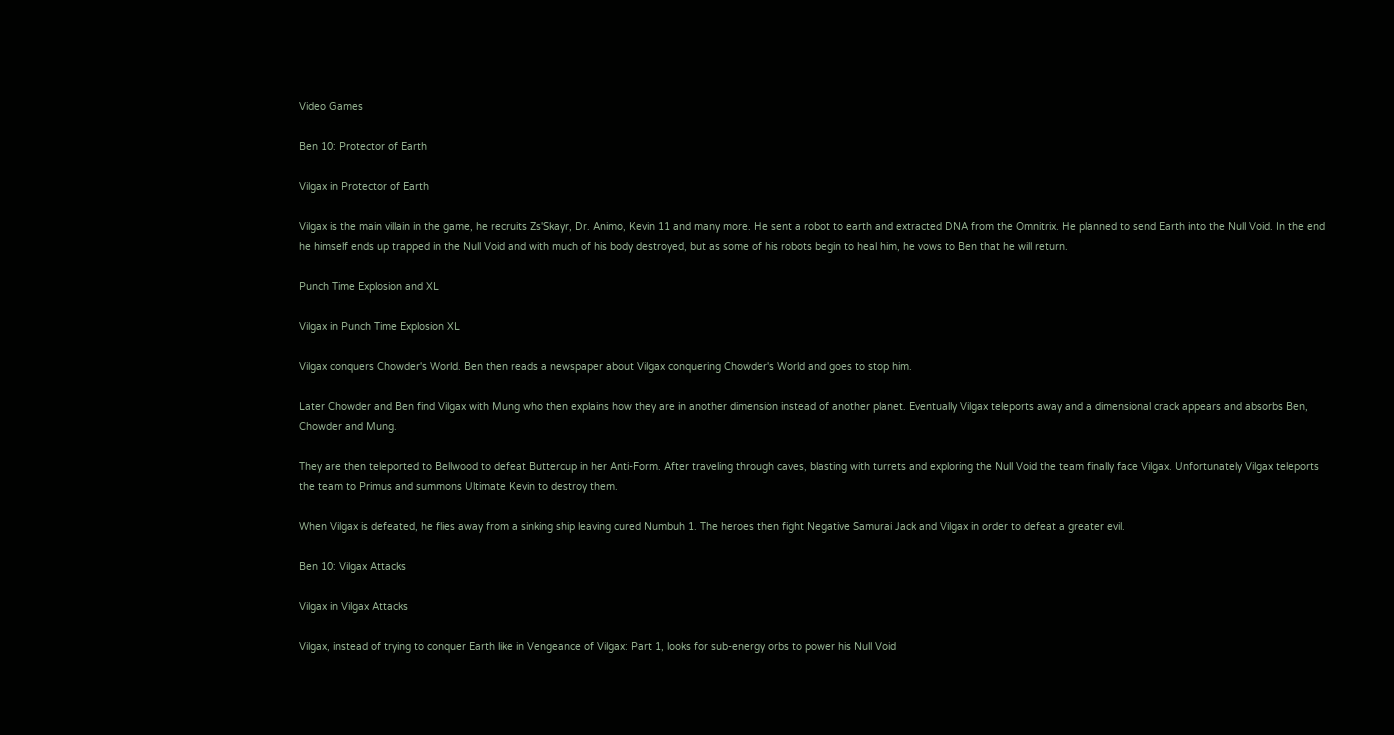Video Games

Ben 10: Protector of Earth

Vilgax in Protector of Earth

Vilgax is the main villain in the game, he recruits Zs'Skayr, Dr. Animo, Kevin 11 and many more. He sent a robot to earth and extracted DNA from the Omnitrix. He planned to send Earth into the Null Void. In the end he himself ends up trapped in the Null Void and with much of his body destroyed, but as some of his robots begin to heal him, he vows to Ben that he will return.

Punch Time Explosion and XL

Vilgax in Punch Time Explosion XL

Vilgax conquers Chowder's World. Ben then reads a newspaper about Vilgax conquering Chowder's World and goes to stop him.

Later Chowder and Ben find Vilgax with Mung who then explains how they are in another dimension instead of another planet. Eventually Vilgax teleports away and a dimensional crack appears and absorbs Ben, Chowder and Mung.

They are then teleported to Bellwood to defeat Buttercup in her Anti-Form. After traveling through caves, blasting with turrets and exploring the Null Void the team finally face Vilgax. Unfortunately Vilgax teleports the team to Primus and summons Ultimate Kevin to destroy them.

When Vilgax is defeated, he flies away from a sinking ship leaving cured Numbuh 1. The heroes then fight Negative Samurai Jack and Vilgax in order to defeat a greater evil.

Ben 10: Vilgax Attacks

Vilgax in Vilgax Attacks

Vilgax, instead of trying to conquer Earth like in Vengeance of Vilgax: Part 1, looks for sub-energy orbs to power his Null Void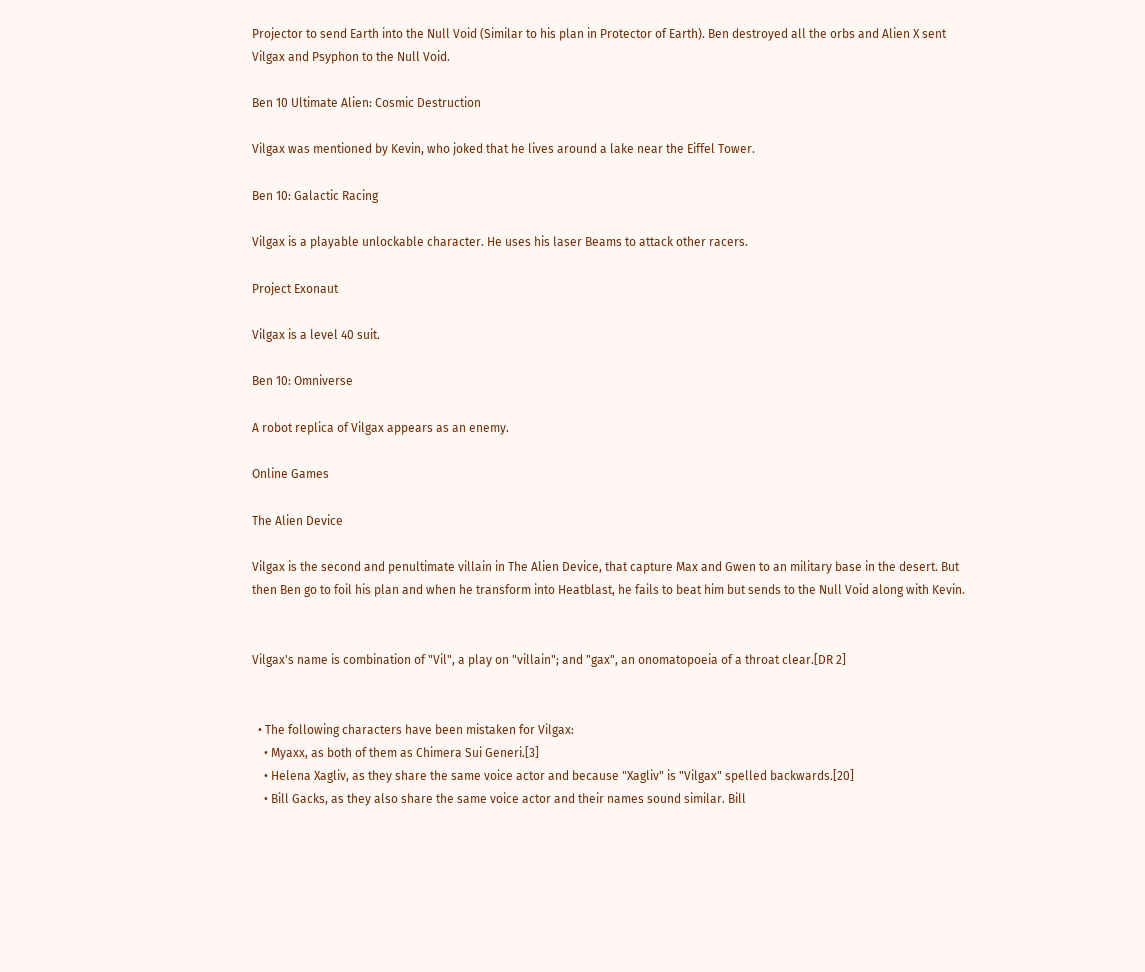Projector to send Earth into the Null Void (Similar to his plan in Protector of Earth). Ben destroyed all the orbs and Alien X sent Vilgax and Psyphon to the Null Void.

Ben 10 Ultimate Alien: Cosmic Destruction

Vilgax was mentioned by Kevin, who joked that he lives around a lake near the Eiffel Tower.

Ben 10: Galactic Racing

Vilgax is a playable unlockable character. He uses his laser Beams to attack other racers.

Project Exonaut

Vilgax is a level 40 suit.

Ben 10: Omniverse

A robot replica of Vilgax appears as an enemy.

Online Games

The Alien Device

Vilgax is the second and penultimate villain in The Alien Device, that capture Max and Gwen to an military base in the desert. But then Ben go to foil his plan and when he transform into Heatblast, he fails to beat him but sends to the Null Void along with Kevin.


Vilgax's name is combination of "Vil", a play on "villain"; and "gax", an onomatopoeia of a throat clear.[DR 2]


  • The following characters have been mistaken for Vilgax:
    • Myaxx, as both of them as Chimera Sui Generi.[3]
    • Helena Xagliv, as they share the same voice actor and because "Xagliv" is "Vilgax" spelled backwards.[20]
    • Bill Gacks, as they also share the same voice actor and their names sound similar. Bill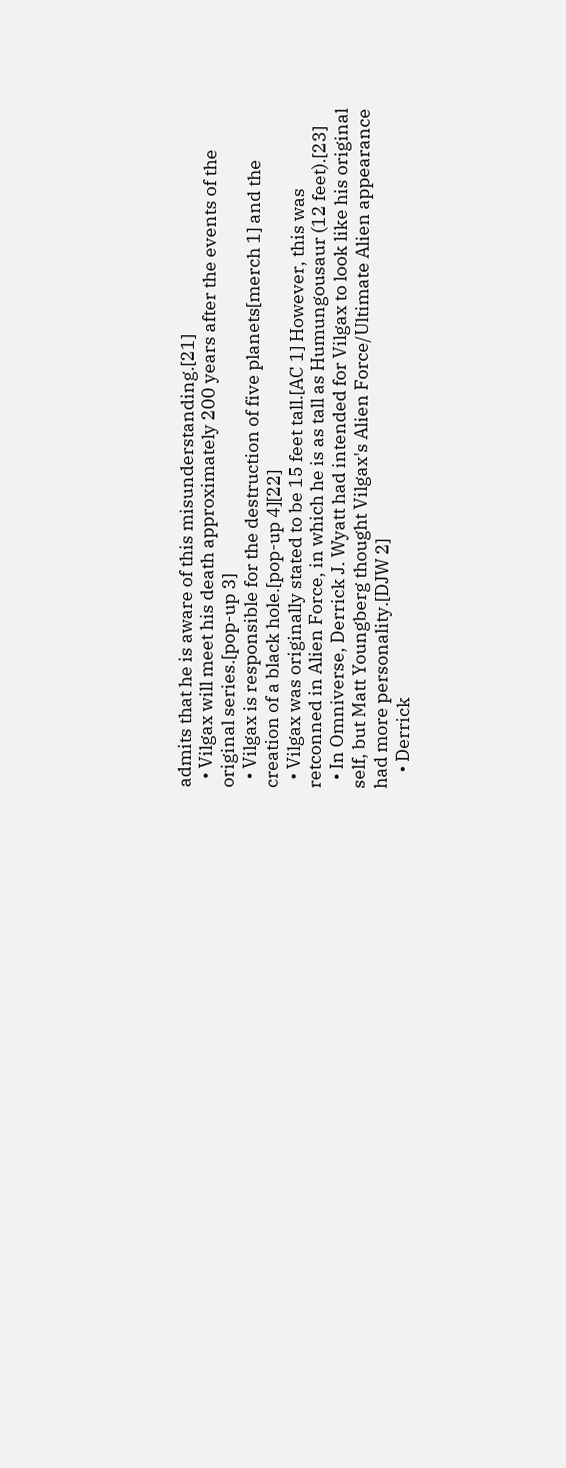admits that he is aware of this misunderstanding.[21]
  • Vilgax will meet his death approximately 200 years after the events of the original series.[pop-up 3]
  • Vilgax is responsible for the destruction of five planets[merch 1] and the creation of a black hole.[pop-up 4][22]
  • Vilgax was originally stated to be 15 feet tall.[AC 1] However, this was retconned in Alien Force, in which he is as tall as Humungousaur (12 feet).[23]
  • In Omniverse, Derrick J. Wyatt had intended for Vilgax to look like his original self, but Matt Youngberg thought Vilgax's Alien Force/Ultimate Alien appearance had more personality.[DJW 2]
    • Derrick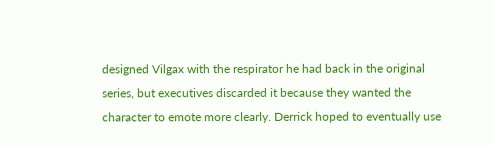designed Vilgax with the respirator he had back in the original series, but executives discarded it because they wanted the character to emote more clearly. Derrick hoped to eventually use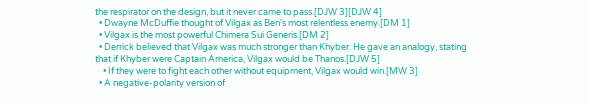the respirator on the design, but it never came to pass.[DJW 3][DJW 4]
  • Dwayne McDuffie thought of Vilgax as Ben's most relentless enemy.[DM 1]
  • Vilgax is the most powerful Chimera Sui Generis.[DM 2]
  • Derrick believed that Vilgax was much stronger than Khyber. He gave an analogy, stating that if Khyber were Captain America, Vilgax would be Thanos.[DJW 5]
    • If they were to fight each other without equipment, Vilgax would win.[MW 3]
  • A negative-polarity version of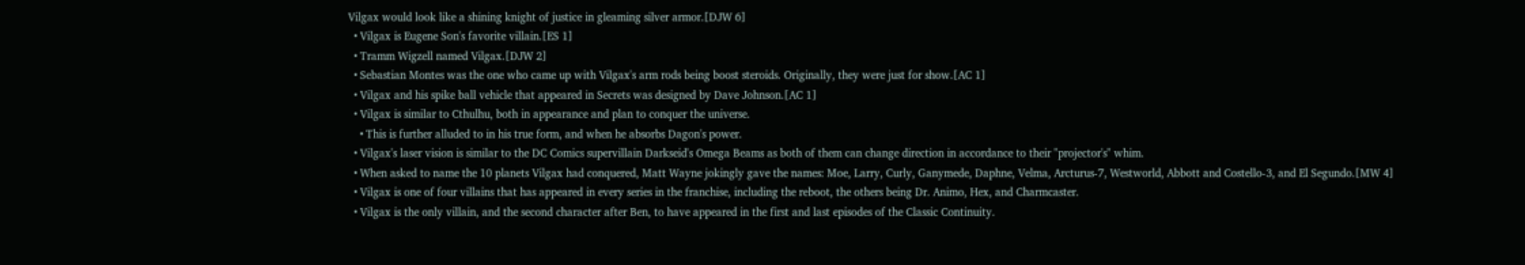Vilgax would look like a shining knight of justice in gleaming silver armor.[DJW 6]
  • Vilgax is Eugene Son's favorite villain.[ES 1]
  • Tramm Wigzell named Vilgax.[DJW 2]
  • Sebastian Montes was the one who came up with Vilgax's arm rods being boost steroids. Originally, they were just for show.[AC 1]
  • Vilgax and his spike ball vehicle that appeared in Secrets was designed by Dave Johnson.[AC 1]
  • Vilgax is similar to Cthulhu, both in appearance and plan to conquer the universe.
    • This is further alluded to in his true form, and when he absorbs Dagon's power.
  • Vilgax's laser vision is similar to the DC Comics supervillain Darkseid's Omega Beams as both of them can change direction in accordance to their "projector's" whim.
  • When asked to name the 10 planets Vilgax had conquered, Matt Wayne jokingly gave the names: Moe, Larry, Curly, Ganymede, Daphne, Velma, Arcturus-7, Westworld, Abbott and Costello-3, and El Segundo.[MW 4]
  • Vilgax is one of four villains that has appeared in every series in the franchise, including the reboot, the others being Dr. Animo, Hex, and Charmcaster.
  • Vilgax is the only villain, and the second character after Ben, to have appeared in the first and last episodes of the Classic Continuity.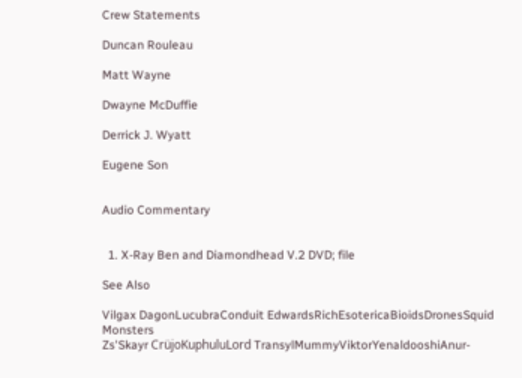Crew Statements

Duncan Rouleau

Matt Wayne

Dwayne McDuffie

Derrick J. Wyatt

Eugene Son


Audio Commentary


  1. X-Ray Ben and Diamondhead V.2 DVD; file

See Also

Vilgax DagonLucubraConduit EdwardsRichEsotericaBioidsDronesSquid Monsters
Zs'Skayr CrüjoKuphuluLord TransylMummyViktorYenaldooshiAnur-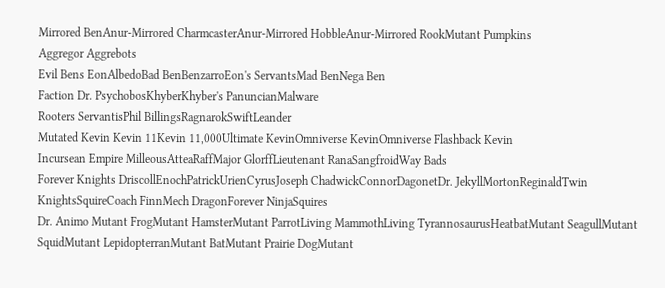Mirrored BenAnur-Mirrored CharmcasterAnur-Mirrored HobbleAnur-Mirrored RookMutant Pumpkins
Aggregor Aggrebots
Evil Bens EonAlbedoBad BenBenzarroEon's ServantsMad BenNega Ben
Faction Dr. PsychobosKhyberKhyber's PanuncianMalware
Rooters ServantisPhil BillingsRagnarokSwiftLeander
Mutated Kevin Kevin 11Kevin 11,000Ultimate KevinOmniverse KevinOmniverse Flashback Kevin
Incursean Empire MilleousAtteaRaffMajor GlorffLieutenant RanaSangfroidWay Bads
Forever Knights DriscollEnochPatrickUrienCyrusJoseph ChadwickConnorDagonetDr. JekyllMortonReginaldTwin KnightsSquireCoach FinnMech DragonForever NinjaSquires
Dr. Animo Mutant FrogMutant HamsterMutant ParrotLiving MammothLiving TyrannosaurusHeatbatMutant SeagullMutant SquidMutant LepidopterranMutant BatMutant Prairie DogMutant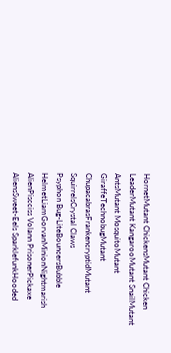HornetMutant ChickensMutant Chicken LeaderMutant KangarooMutant SnailMutant AntsMutant MosquitoMutant GiraffeTechnobugMutant ChupacabrasFrankencryptidMutant SquirrelsCrystal Claws
Psyphon Bug-LiteBouncersBubble HelmetLiamGorvanMinionNightmarish AlienPiscciss Volann PrisonerPickaxe AliensSweet-Eels SparklefunkHooded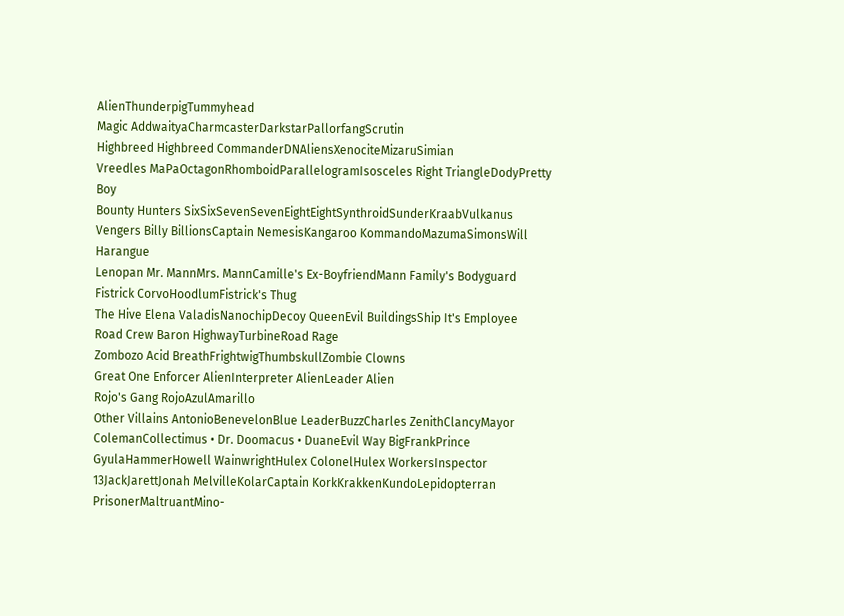AlienThunderpigTummyhead
Magic AddwaityaCharmcasterDarkstarPallorfangScrutin
Highbreed Highbreed CommanderDNAliensXenociteMizaruSimian
Vreedles MaPaOctagonRhomboidParallelogramIsosceles Right TriangleDodyPretty Boy
Bounty Hunters SixSixSevenSevenEightEightSynthroidSunderKraabVulkanus
Vengers Billy BillionsCaptain NemesisKangaroo KommandoMazumaSimonsWill Harangue
Lenopan Mr. MannMrs. MannCamille's Ex-BoyfriendMann Family's Bodyguard
Fistrick CorvoHoodlumFistrick's Thug
The Hive Elena ValadisNanochipDecoy QueenEvil BuildingsShip It's Employee
Road Crew Baron HighwayTurbineRoad Rage
Zombozo Acid BreathFrightwigThumbskullZombie Clowns
Great One Enforcer AlienInterpreter AlienLeader Alien
Rojo's Gang RojoAzulAmarillo
Other Villains AntonioBenevelonBlue LeaderBuzzCharles ZenithClancyMayor ColemanCollectimus • Dr. Doomacus • DuaneEvil Way BigFrankPrince GyulaHammerHowell WainwrightHulex ColonelHulex WorkersInspector 13JackJarettJonah MelvilleKolarCaptain KorkKrakkenKundoLepidopterran PrisonerMaltruantMino-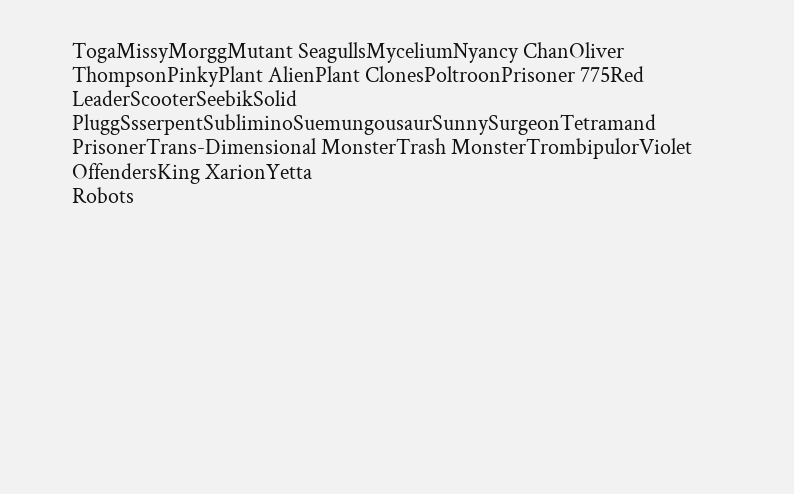TogaMissyMorggMutant SeagullsMyceliumNyancy ChanOliver ThompsonPinkyPlant AlienPlant ClonesPoltroonPrisoner 775Red LeaderScooterSeebikSolid PluggSsserpentSubliminoSuemungousaurSunnySurgeonTetramand PrisonerTrans-Dimensional MonsterTrash MonsterTrombipulorViolet OffendersKing XarionYetta
Robots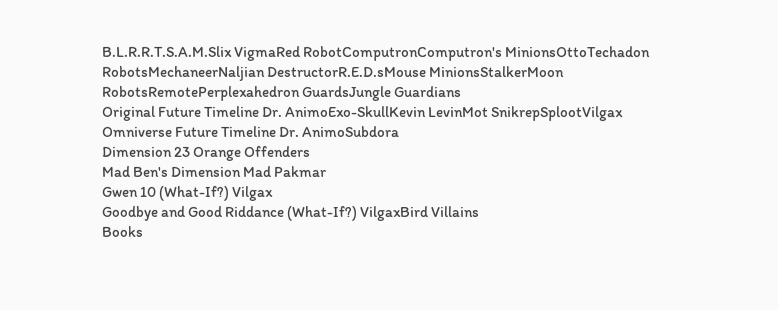B.L.R.R.T.S.A.M.Slix VigmaRed RobotComputronComputron's MinionsOttoTechadon RobotsMechaneerNaljian DestructorR.E.D.sMouse MinionsStalkerMoon RobotsRemotePerplexahedron GuardsJungle Guardians
Original Future Timeline Dr. AnimoExo-SkullKevin LevinMot SnikrepSplootVilgax
Omniverse Future Timeline Dr. AnimoSubdora
Dimension 23 Orange Offenders
Mad Ben's Dimension Mad Pakmar
Gwen 10 (What-If?) Vilgax
Goodbye and Good Riddance (What-If?) VilgaxBird Villains
Books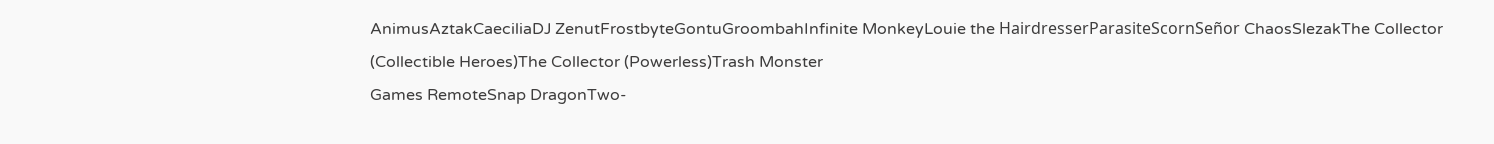AnimusAztakCaeciliaDJ ZenutFrostbyteGontuGroombahInfinite MonkeyLouie the HairdresserParasiteScornSeñor ChaosSlezakThe Collector (Collectible Heroes)The Collector (Powerless)Trash Monster
Games RemoteSnap DragonTwo-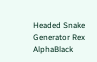Headed Snake
Generator Rex AlphaBlack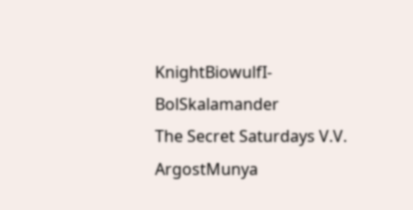KnightBiowulfI-BolSkalamander
The Secret Saturdays V.V. ArgostMunya